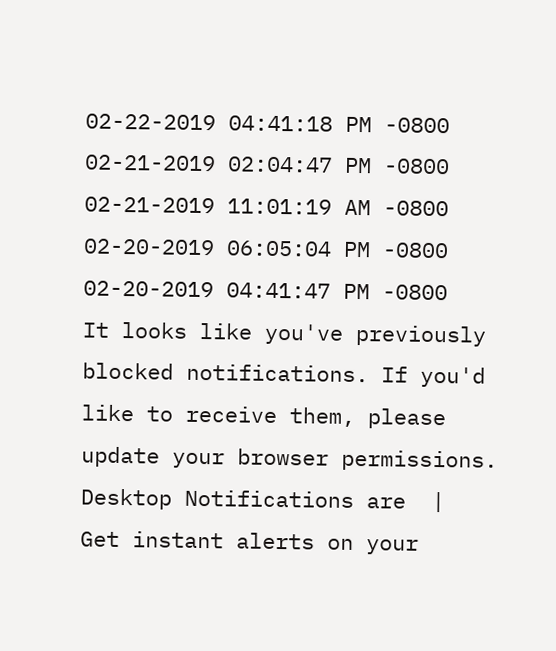02-22-2019 04:41:18 PM -0800
02-21-2019 02:04:47 PM -0800
02-21-2019 11:01:19 AM -0800
02-20-2019 06:05:04 PM -0800
02-20-2019 04:41:47 PM -0800
It looks like you've previously blocked notifications. If you'd like to receive them, please update your browser permissions.
Desktop Notifications are  |
Get instant alerts on your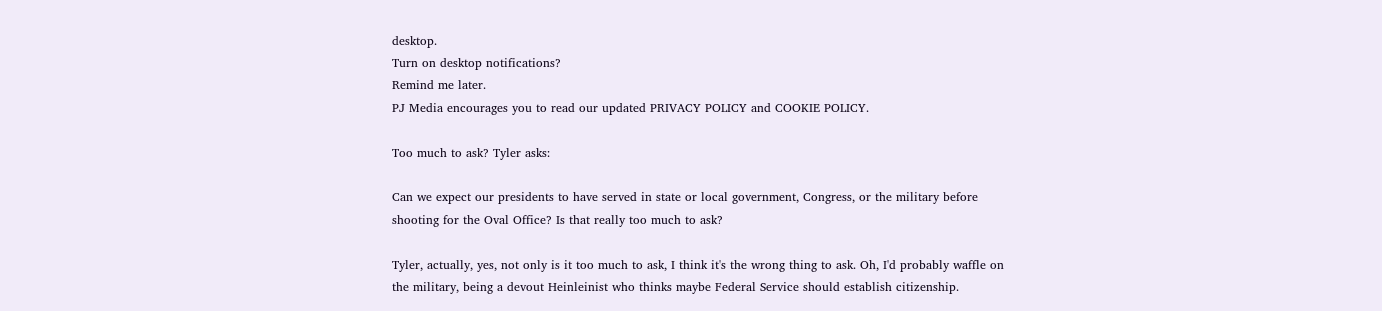desktop.
Turn on desktop notifications?
Remind me later.
PJ Media encourages you to read our updated PRIVACY POLICY and COOKIE POLICY.

Too much to ask? Tyler asks:

Can we expect our presidents to have served in state or local government, Congress, or the military before shooting for the Oval Office? Is that really too much to ask?

Tyler, actually, yes, not only is it too much to ask, I think it's the wrong thing to ask. Oh, I'd probably waffle on the military, being a devout Heinleinist who thinks maybe Federal Service should establish citizenship.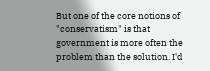But one of the core notions of "conservatism" is that government is more often the problem than the solution. I'd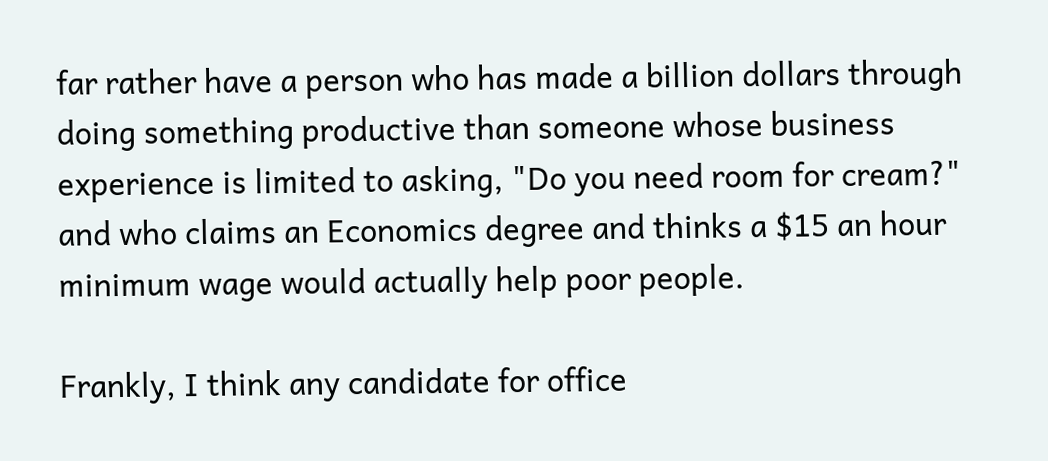far rather have a person who has made a billion dollars through doing something productive than someone whose business experience is limited to asking, "Do you need room for cream?" and who claims an Economics degree and thinks a $15 an hour minimum wage would actually help poor people.

Frankly, I think any candidate for office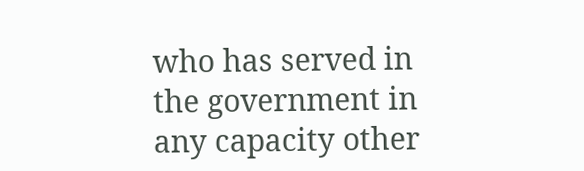who has served in the government in any capacity other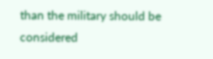than the military should be considered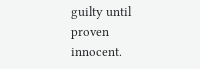guilty until proven innocent.